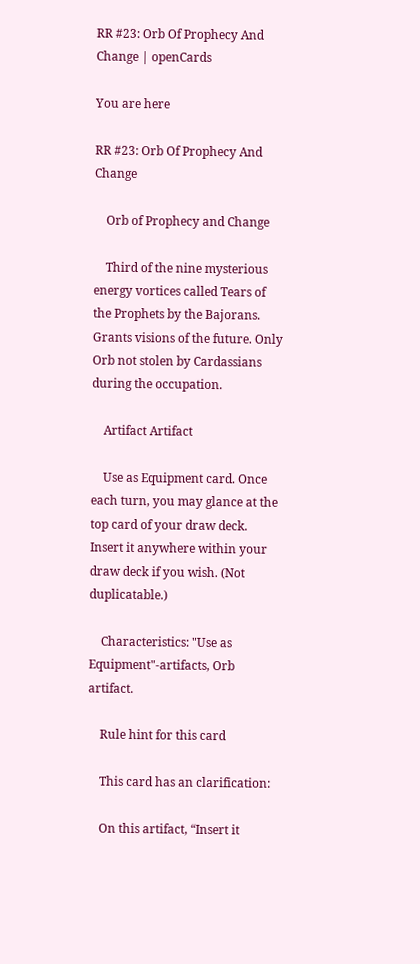RR #23: Orb Of Prophecy And Change | openCards

You are here

RR #23: Orb Of Prophecy And Change

    Orb of Prophecy and Change

    Third of the nine mysterious energy vortices called Tears of the Prophets by the Bajorans. Grants visions of the future. Only Orb not stolen by Cardassians during the occupation.

    Artifact Artifact

    Use as Equipment card. Once each turn, you may glance at the top card of your draw deck. Insert it anywhere within your draw deck if you wish. (Not duplicatable.)

    Characteristics: "Use as Equipment"-artifacts, Orb artifact.

    Rule hint for this card

    This card has an clarification:

    On this artifact, “Insert it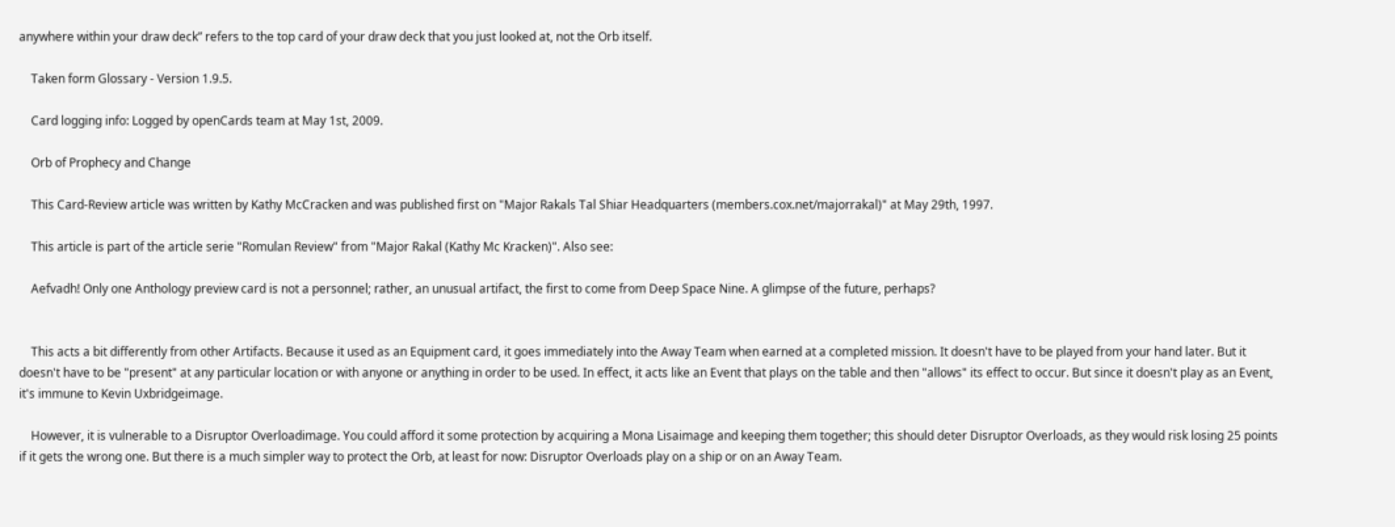anywhere within your draw deck” refers to the top card of your draw deck that you just looked at, not the Orb itself.

    Taken form Glossary - Version 1.9.5.

    Card logging info: Logged by openCards team at May 1st, 2009.

    Orb of Prophecy and Change

    This Card-Review article was written by Kathy McCracken and was published first on "Major Rakals Tal Shiar Headquarters (members.cox.net/majorrakal)" at May 29th, 1997.

    This article is part of the article serie "Romulan Review" from "Major Rakal (Kathy Mc Kracken)". Also see:

    Aefvadh! Only one Anthology preview card is not a personnel; rather, an unusual artifact, the first to come from Deep Space Nine. A glimpse of the future, perhaps?


    This acts a bit differently from other Artifacts. Because it used as an Equipment card, it goes immediately into the Away Team when earned at a completed mission. It doesn't have to be played from your hand later. But it doesn't have to be "present" at any particular location or with anyone or anything in order to be used. In effect, it acts like an Event that plays on the table and then "allows" its effect to occur. But since it doesn't play as an Event, it's immune to Kevin Uxbridgeimage.

    However, it is vulnerable to a Disruptor Overloadimage. You could afford it some protection by acquiring a Mona Lisaimage and keeping them together; this should deter Disruptor Overloads, as they would risk losing 25 points if it gets the wrong one. But there is a much simpler way to protect the Orb, at least for now: Disruptor Overloads play on a ship or on an Away Team.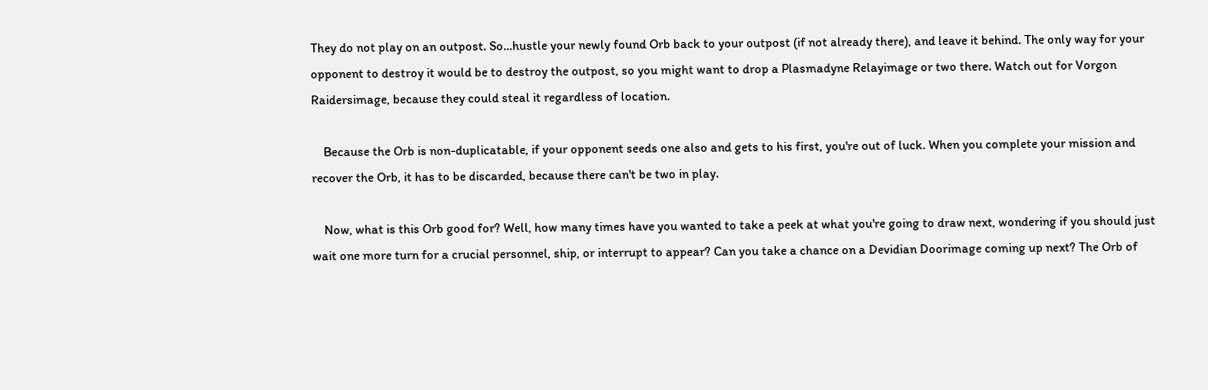They do not play on an outpost. So...hustle your newly found Orb back to your outpost (if not already there), and leave it behind. The only way for your opponent to destroy it would be to destroy the outpost, so you might want to drop a Plasmadyne Relayimage or two there. Watch out for Vorgon Raidersimage, because they could steal it regardless of location.

    Because the Orb is non-duplicatable, if your opponent seeds one also and gets to his first, you're out of luck. When you complete your mission and recover the Orb, it has to be discarded, because there can't be two in play.

    Now, what is this Orb good for? Well, how many times have you wanted to take a peek at what you're going to draw next, wondering if you should just wait one more turn for a crucial personnel, ship, or interrupt to appear? Can you take a chance on a Devidian Doorimage coming up next? The Orb of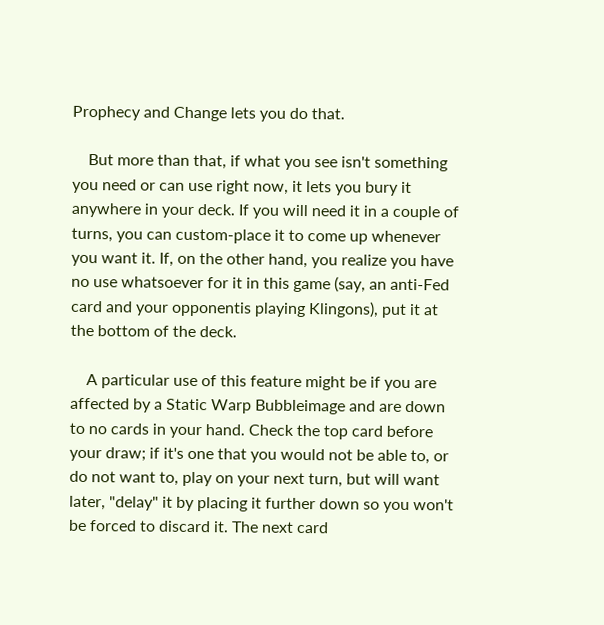Prophecy and Change lets you do that.

    But more than that, if what you see isn't something you need or can use right now, it lets you bury it anywhere in your deck. If you will need it in a couple of turns, you can custom-place it to come up whenever you want it. If, on the other hand, you realize you have no use whatsoever for it in this game (say, an anti-Fed card and your opponentis playing Klingons), put it at the bottom of the deck.

    A particular use of this feature might be if you are affected by a Static Warp Bubbleimage and are down to no cards in your hand. Check the top card before your draw; if it's one that you would not be able to, or do not want to, play on your next turn, but will want later, "delay" it by placing it further down so you won't be forced to discard it. The next card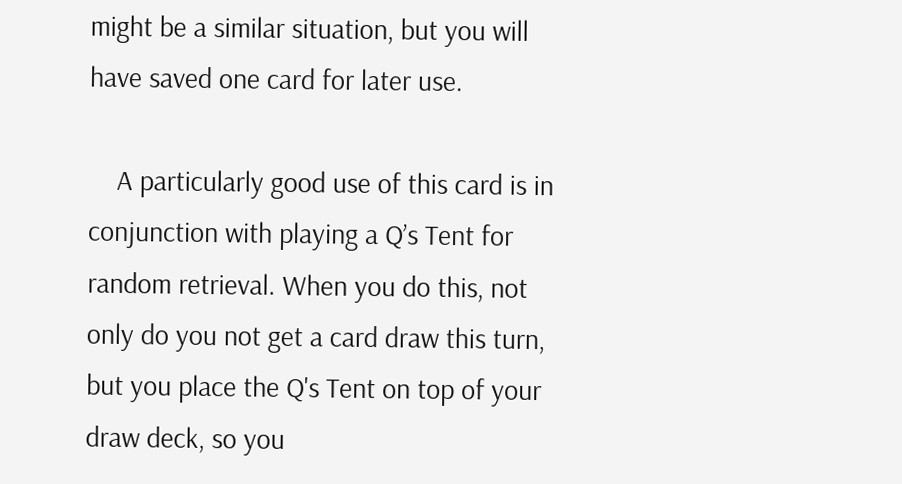might be a similar situation, but you will have saved one card for later use.

    A particularly good use of this card is in conjunction with playing a Q’s Tent for random retrieval. When you do this, not only do you not get a card draw this turn, but you place the Q's Tent on top of your draw deck, so you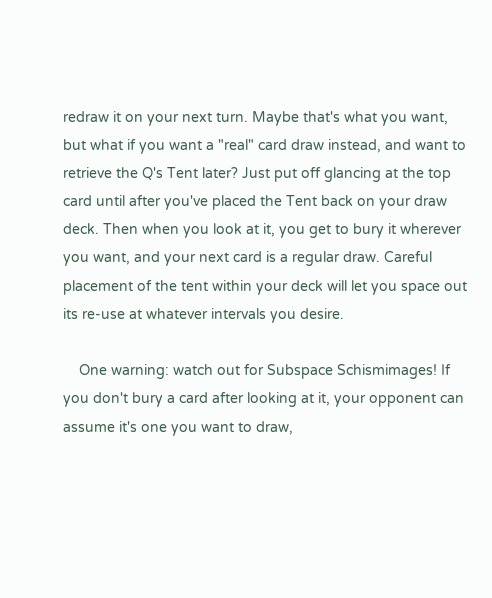redraw it on your next turn. Maybe that's what you want, but what if you want a "real" card draw instead, and want to retrieve the Q's Tent later? Just put off glancing at the top card until after you've placed the Tent back on your draw deck. Then when you look at it, you get to bury it wherever you want, and your next card is a regular draw. Careful placement of the tent within your deck will let you space out its re-use at whatever intervals you desire.

    One warning: watch out for Subspace Schismimages! If you don't bury a card after looking at it, your opponent can assume it's one you want to draw,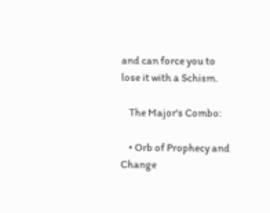and can force you to lose it with a Schism.

    The Major's Combo:

    • Orb of Prophecy and Change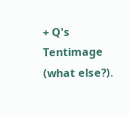+ Q's Tentimage (what else?).